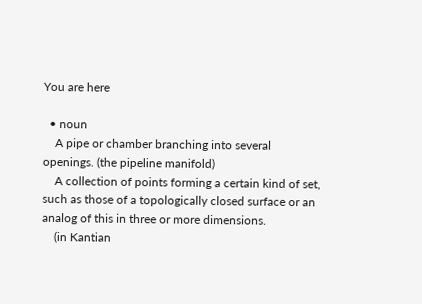You are here

  • noun
    A pipe or chamber branching into several openings. (the pipeline manifold)
    A collection of points forming a certain kind of set, such as those of a topologically closed surface or an analog of this in three or more dimensions.
    (in Kantian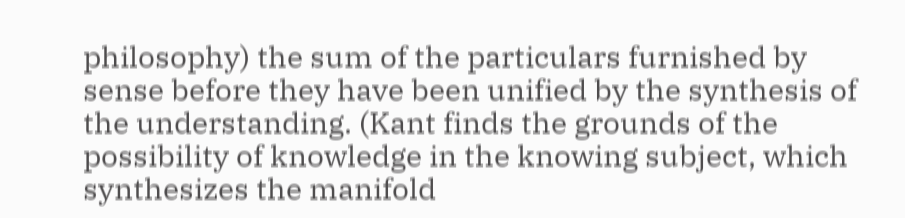philosophy) the sum of the particulars furnished by sense before they have been unified by the synthesis of the understanding. (Kant finds the grounds of the possibility of knowledge in the knowing subject, which synthesizes the manifold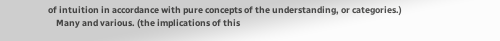of intuition in accordance with pure concepts of the understanding, or categories.)
    Many and various. (the implications of this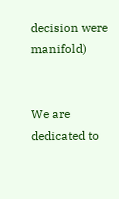decision were manifold)


We are dedicated to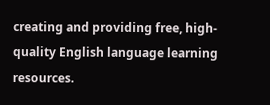creating and providing free, high-quality English language learning resources.